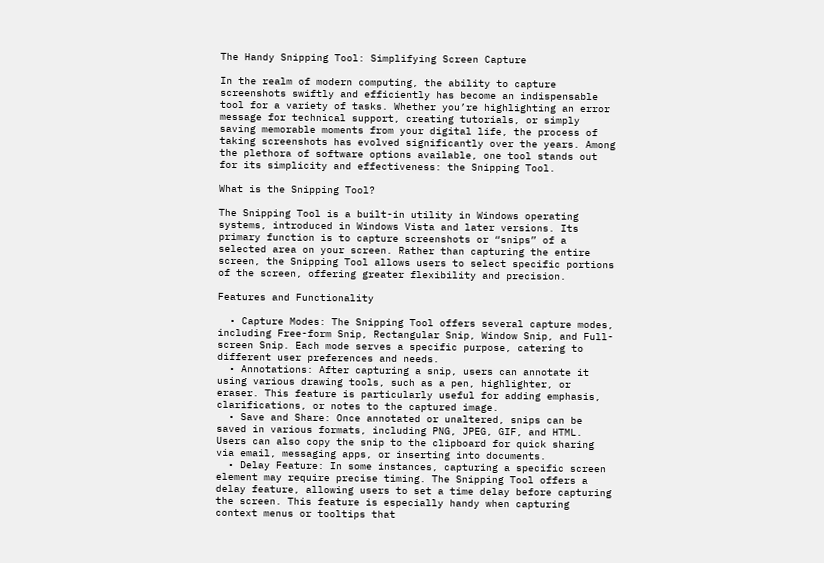The Handy Snipping Tool: Simplifying Screen Capture

In the realm of modern computing, the ability to capture screenshots swiftly and efficiently has become an indispensable tool for a variety of tasks. Whether you’re highlighting an error message for technical support, creating tutorials, or simply saving memorable moments from your digital life, the process of taking screenshots has evolved significantly over the years. Among the plethora of software options available, one tool stands out for its simplicity and effectiveness: the Snipping Tool.

What is the Snipping Tool?

The Snipping Tool is a built-in utility in Windows operating systems, introduced in Windows Vista and later versions. Its primary function is to capture screenshots or “snips” of a selected area on your screen. Rather than capturing the entire screen, the Snipping Tool allows users to select specific portions of the screen, offering greater flexibility and precision.

Features and Functionality

  • Capture Modes: The Snipping Tool offers several capture modes, including Free-form Snip, Rectangular Snip, Window Snip, and Full-screen Snip. Each mode serves a specific purpose, catering to different user preferences and needs.
  • Annotations: After capturing a snip, users can annotate it using various drawing tools, such as a pen, highlighter, or eraser. This feature is particularly useful for adding emphasis, clarifications, or notes to the captured image.
  • Save and Share: Once annotated or unaltered, snips can be saved in various formats, including PNG, JPEG, GIF, and HTML. Users can also copy the snip to the clipboard for quick sharing via email, messaging apps, or inserting into documents.
  • Delay Feature: In some instances, capturing a specific screen element may require precise timing. The Snipping Tool offers a delay feature, allowing users to set a time delay before capturing the screen. This feature is especially handy when capturing context menus or tooltips that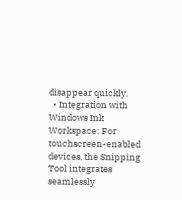disappear quickly.
  • Integration with Windows Ink Workspace: For touchscreen-enabled devices, the Snipping Tool integrates seamlessly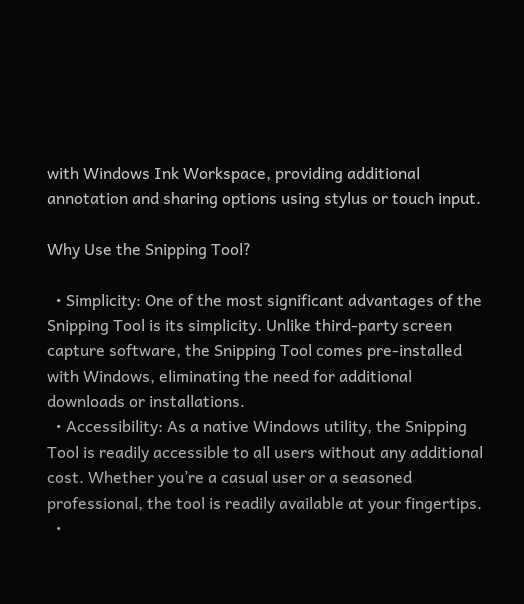with Windows Ink Workspace, providing additional annotation and sharing options using stylus or touch input.

Why Use the Snipping Tool?

  • Simplicity: One of the most significant advantages of the Snipping Tool is its simplicity. Unlike third-party screen capture software, the Snipping Tool comes pre-installed with Windows, eliminating the need for additional downloads or installations.
  • Accessibility: As a native Windows utility, the Snipping Tool is readily accessible to all users without any additional cost. Whether you’re a casual user or a seasoned professional, the tool is readily available at your fingertips.
  •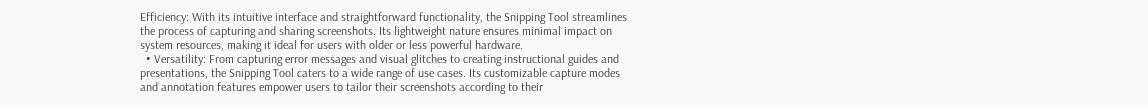Efficiency: With its intuitive interface and straightforward functionality, the Snipping Tool streamlines the process of capturing and sharing screenshots. Its lightweight nature ensures minimal impact on system resources, making it ideal for users with older or less powerful hardware.
  • Versatility: From capturing error messages and visual glitches to creating instructional guides and presentations, the Snipping Tool caters to a wide range of use cases. Its customizable capture modes and annotation features empower users to tailor their screenshots according to their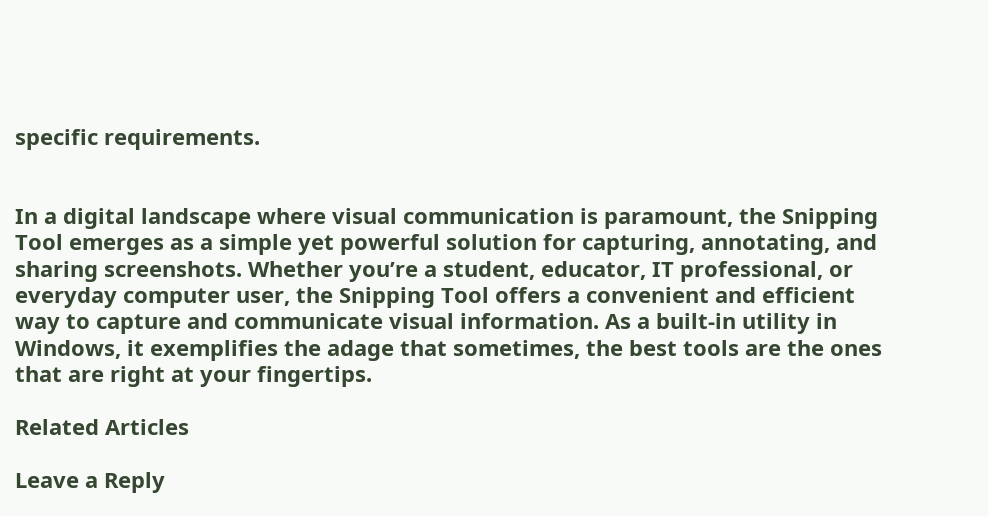specific requirements.


In a digital landscape where visual communication is paramount, the Snipping Tool emerges as a simple yet powerful solution for capturing, annotating, and sharing screenshots. Whether you’re a student, educator, IT professional, or everyday computer user, the Snipping Tool offers a convenient and efficient way to capture and communicate visual information. As a built-in utility in Windows, it exemplifies the adage that sometimes, the best tools are the ones that are right at your fingertips.

Related Articles

Leave a Reply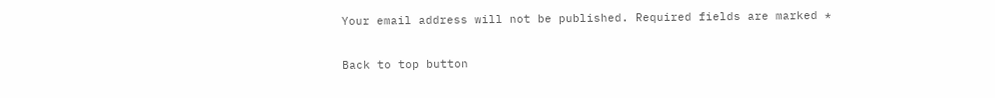Your email address will not be published. Required fields are marked *

Back to top button